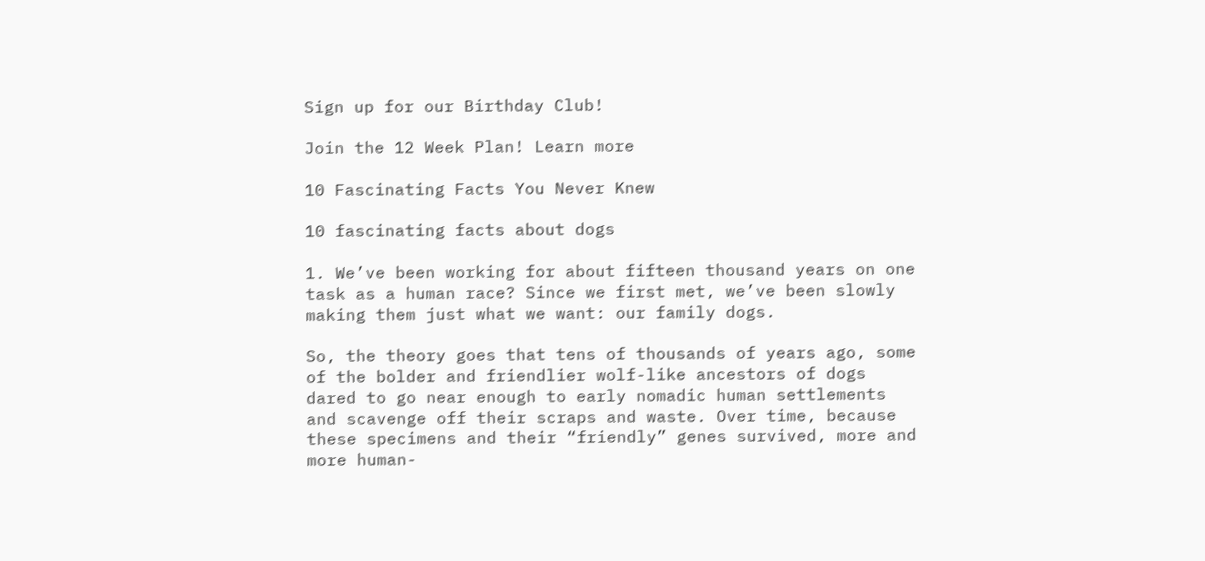Sign up for our Birthday Club!

Join the 12 Week Plan! Learn more

10 Fascinating Facts You Never Knew

10 fascinating facts about dogs

1. We’ve been working for about fifteen thousand years on one task as a human race? Since we first met, we’ve been slowly making them just what we want: our family dogs.

So, the theory goes that tens of thousands of years ago, some of the bolder and friendlier wolf-like ancestors of dogs dared to go near enough to early nomadic human settlements and scavenge off their scraps and waste. Over time, because these specimens and their “friendly” genes survived, more and more human-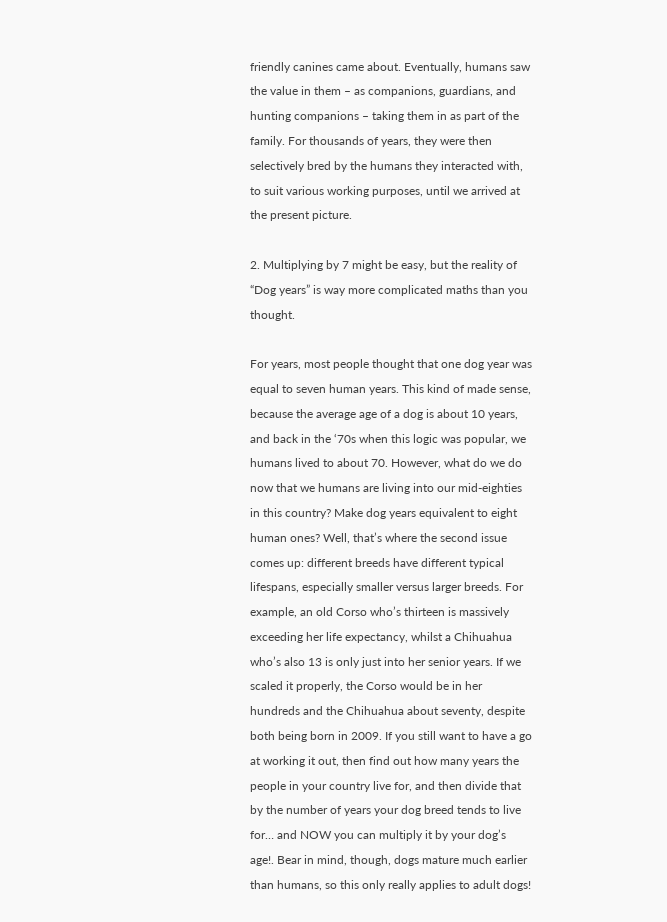friendly canines came about. Eventually, humans saw the value in them – as companions, guardians, and hunting companions – taking them in as part of the family. For thousands of years, they were then selectively bred by the humans they interacted with, to suit various working purposes, until we arrived at the present picture.

2. Multiplying by 7 might be easy, but the reality of “Dog years” is way more complicated maths than you thought.

For years, most people thought that one dog year was equal to seven human years. This kind of made sense, because the average age of a dog is about 10 years, and back in the ‘70s when this logic was popular, we humans lived to about 70. However, what do we do now that we humans are living into our mid-eighties in this country? Make dog years equivalent to eight human ones? Well, that’s where the second issue comes up: different breeds have different typical lifespans, especially smaller versus larger breeds. For example, an old Corso who’s thirteen is massively exceeding her life expectancy, whilst a Chihuahua who’s also 13 is only just into her senior years. If we scaled it properly, the Corso would be in her hundreds and the Chihuahua about seventy, despite both being born in 2009. If you still want to have a go at working it out, then find out how many years the people in your country live for, and then divide that by the number of years your dog breed tends to live for… and NOW you can multiply it by your dog’s age!. Bear in mind, though, dogs mature much earlier than humans, so this only really applies to adult dogs!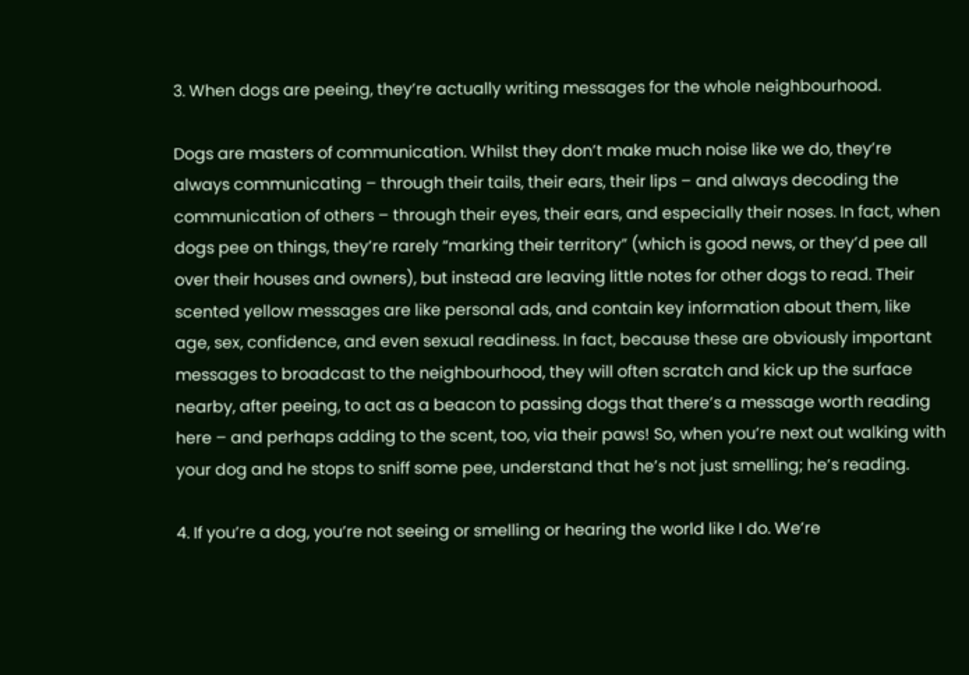3. When dogs are peeing, they’re actually writing messages for the whole neighbourhood.

Dogs are masters of communication. Whilst they don’t make much noise like we do, they’re always communicating – through their tails, their ears, their lips – and always decoding the communication of others – through their eyes, their ears, and especially their noses. In fact, when dogs pee on things, they’re rarely “marking their territory” (which is good news, or they’d pee all over their houses and owners), but instead are leaving little notes for other dogs to read. Their scented yellow messages are like personal ads, and contain key information about them, like age, sex, confidence, and even sexual readiness. In fact, because these are obviously important messages to broadcast to the neighbourhood, they will often scratch and kick up the surface nearby, after peeing, to act as a beacon to passing dogs that there’s a message worth reading here – and perhaps adding to the scent, too, via their paws! So, when you’re next out walking with your dog and he stops to sniff some pee, understand that he’s not just smelling; he’s reading.

4. If you’re a dog, you’re not seeing or smelling or hearing the world like I do. We’re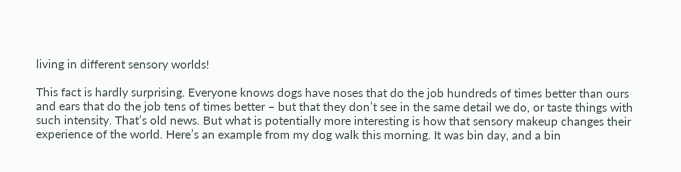living in different sensory worlds!

This fact is hardly surprising. Everyone knows dogs have noses that do the job hundreds of times better than ours and ears that do the job tens of times better – but that they don’t see in the same detail we do, or taste things with such intensity. That’s old news. But what is potentially more interesting is how that sensory makeup changes their experience of the world. Here’s an example from my dog walk this morning. It was bin day, and a bin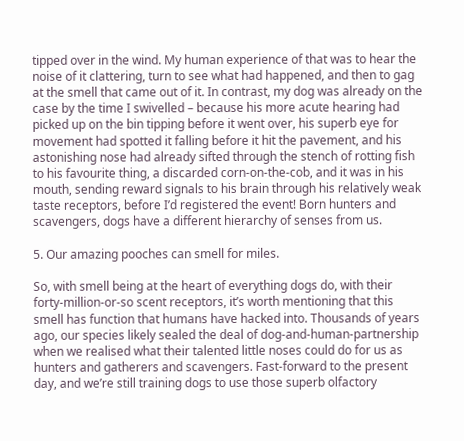tipped over in the wind. My human experience of that was to hear the noise of it clattering, turn to see what had happened, and then to gag at the smell that came out of it. In contrast, my dog was already on the case by the time I swivelled – because his more acute hearing had picked up on the bin tipping before it went over, his superb eye for movement had spotted it falling before it hit the pavement, and his astonishing nose had already sifted through the stench of rotting fish to his favourite thing, a discarded corn-on-the-cob, and it was in his mouth, sending reward signals to his brain through his relatively weak taste receptors, before I’d registered the event! Born hunters and scavengers, dogs have a different hierarchy of senses from us.

5. Our amazing pooches can smell for miles.

So, with smell being at the heart of everything dogs do, with their forty-million-or-so scent receptors, it’s worth mentioning that this smell has function that humans have hacked into. Thousands of years ago, our species likely sealed the deal of dog-and-human-partnership when we realised what their talented little noses could do for us as hunters and gatherers and scavengers. Fast-forward to the present day, and we’re still training dogs to use those superb olfactory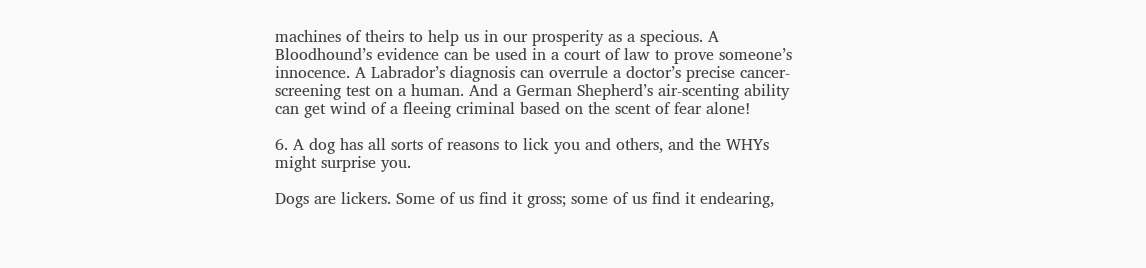machines of theirs to help us in our prosperity as a specious. A Bloodhound’s evidence can be used in a court of law to prove someone’s innocence. A Labrador’s diagnosis can overrule a doctor’s precise cancer-screening test on a human. And a German Shepherd’s air-scenting ability can get wind of a fleeing criminal based on the scent of fear alone!

6. A dog has all sorts of reasons to lick you and others, and the WHYs might surprise you.

Dogs are lickers. Some of us find it gross; some of us find it endearing,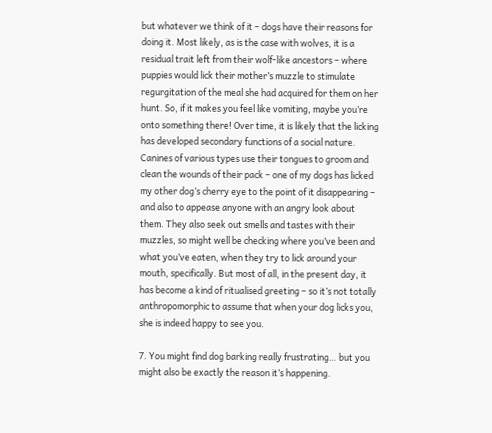but whatever we think of it – dogs have their reasons for doing it. Most likely, as is the case with wolves, it is a residual trait left from their wolf-like ancestors – where puppies would lick their mother’s muzzle to stimulate regurgitation of the meal she had acquired for them on her hunt. So, if it makes you feel like vomiting, maybe you’re onto something there! Over time, it is likely that the licking has developed secondary functions of a social nature. Canines of various types use their tongues to groom and clean the wounds of their pack – one of my dogs has licked my other dog’s cherry eye to the point of it disappearing – and also to appease anyone with an angry look about them. They also seek out smells and tastes with their muzzles, so might well be checking where you’ve been and what you’ve eaten, when they try to lick around your mouth, specifically. But most of all, in the present day, it has become a kind of ritualised greeting – so it’s not totally anthropomorphic to assume that when your dog licks you, she is indeed happy to see you.

7. You might find dog barking really frustrating… but you might also be exactly the reason it’s happening.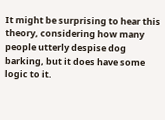It might be surprising to hear this theory, considering how many people utterly despise dog barking, but it does have some logic to it.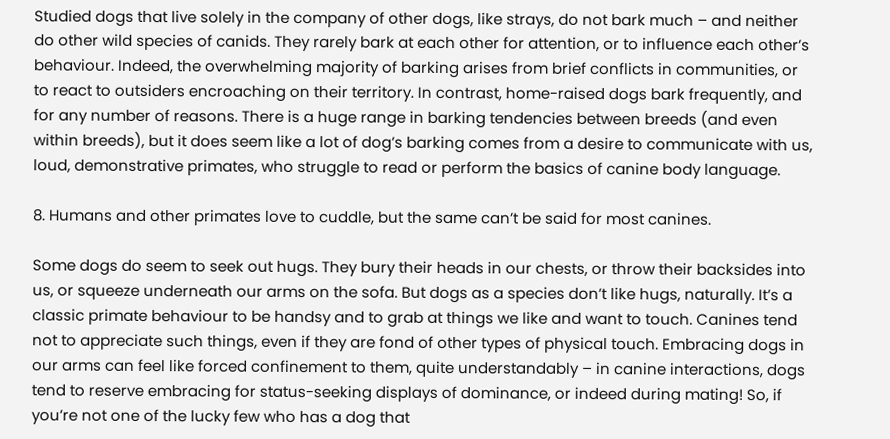Studied dogs that live solely in the company of other dogs, like strays, do not bark much – and neither do other wild species of canids. They rarely bark at each other for attention, or to influence each other’s behaviour. Indeed, the overwhelming majority of barking arises from brief conflicts in communities, or to react to outsiders encroaching on their territory. In contrast, home-raised dogs bark frequently, and for any number of reasons. There is a huge range in barking tendencies between breeds (and even within breeds), but it does seem like a lot of dog’s barking comes from a desire to communicate with us, loud, demonstrative primates, who struggle to read or perform the basics of canine body language.

8. Humans and other primates love to cuddle, but the same can’t be said for most canines.

Some dogs do seem to seek out hugs. They bury their heads in our chests, or throw their backsides into us, or squeeze underneath our arms on the sofa. But dogs as a species don’t like hugs, naturally. It’s a classic primate behaviour to be handsy and to grab at things we like and want to touch. Canines tend not to appreciate such things, even if they are fond of other types of physical touch. Embracing dogs in our arms can feel like forced confinement to them, quite understandably – in canine interactions, dogs tend to reserve embracing for status-seeking displays of dominance, or indeed during mating! So, if you’re not one of the lucky few who has a dog that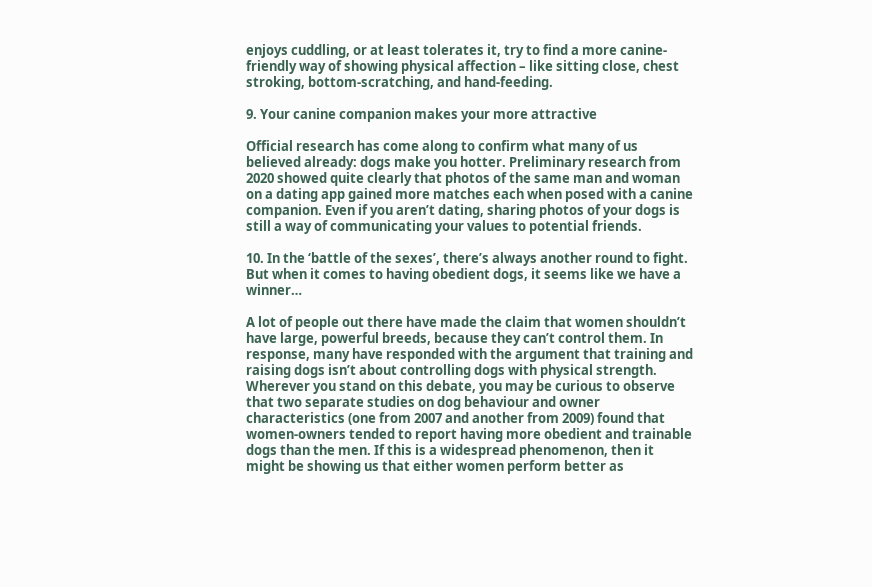enjoys cuddling, or at least tolerates it, try to find a more canine-friendly way of showing physical affection – like sitting close, chest stroking, bottom-scratching, and hand-feeding.

9. Your canine companion makes your more attractive

Official research has come along to confirm what many of us believed already: dogs make you hotter. Preliminary research from 2020 showed quite clearly that photos of the same man and woman on a dating app gained more matches each when posed with a canine companion. Even if you aren’t dating, sharing photos of your dogs is still a way of communicating your values to potential friends.

10. In the ‘battle of the sexes’, there’s always another round to fight. But when it comes to having obedient dogs, it seems like we have a winner…

A lot of people out there have made the claim that women shouldn’t have large, powerful breeds, because they can’t control them. In response, many have responded with the argument that training and raising dogs isn’t about controlling dogs with physical strength. Wherever you stand on this debate, you may be curious to observe that two separate studies on dog behaviour and owner characteristics (one from 2007 and another from 2009) found that women-owners tended to report having more obedient and trainable dogs than the men. If this is a widespread phenomenon, then it might be showing us that either women perform better as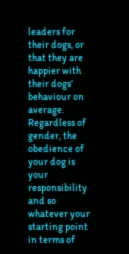leaders for their dogs, or that they are happier with their dogs’ behaviour on average. Regardless of gender, the obedience of your dog is your responsibility and so whatever your starting point in terms of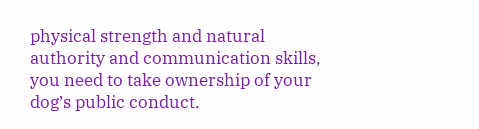physical strength and natural authority and communication skills, you need to take ownership of your dog’s public conduct.